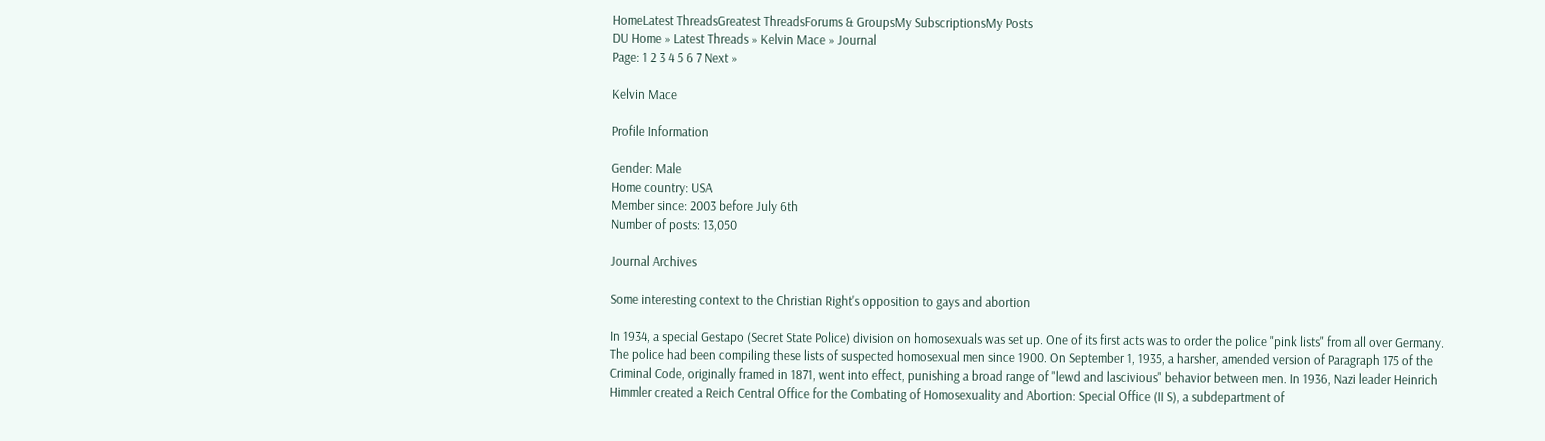HomeLatest ThreadsGreatest ThreadsForums & GroupsMy SubscriptionsMy Posts
DU Home » Latest Threads » Kelvin Mace » Journal
Page: 1 2 3 4 5 6 7 Next »

Kelvin Mace

Profile Information

Gender: Male
Home country: USA
Member since: 2003 before July 6th
Number of posts: 13,050

Journal Archives

Some interesting context to the Christian Right's opposition to gays and abortion

In 1934, a special Gestapo (Secret State Police) division on homosexuals was set up. One of its first acts was to order the police "pink lists" from all over Germany. The police had been compiling these lists of suspected homosexual men since 1900. On September 1, 1935, a harsher, amended version of Paragraph 175 of the Criminal Code, originally framed in 1871, went into effect, punishing a broad range of "lewd and lascivious" behavior between men. In 1936, Nazi leader Heinrich Himmler created a Reich Central Office for the Combating of Homosexuality and Abortion: Special Office (II S), a subdepartment of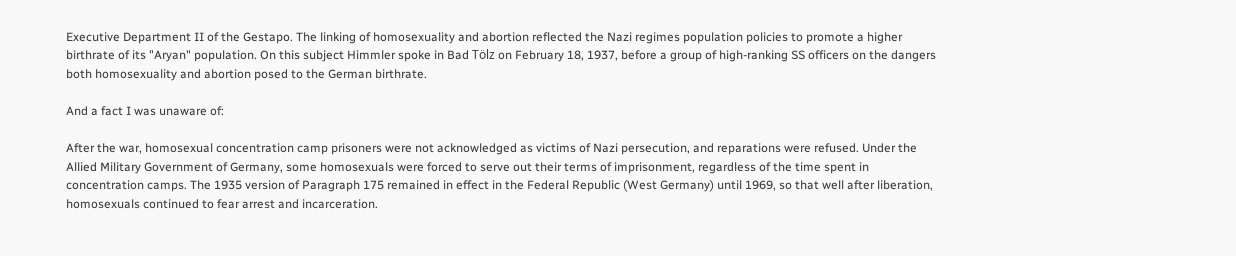Executive Department II of the Gestapo. The linking of homosexuality and abortion reflected the Nazi regimes population policies to promote a higher birthrate of its "Aryan" population. On this subject Himmler spoke in Bad Tölz on February 18, 1937, before a group of high-ranking SS officers on the dangers both homosexuality and abortion posed to the German birthrate.

And a fact I was unaware of:

After the war, homosexual concentration camp prisoners were not acknowledged as victims of Nazi persecution, and reparations were refused. Under the Allied Military Government of Germany, some homosexuals were forced to serve out their terms of imprisonment, regardless of the time spent in concentration camps. The 1935 version of Paragraph 175 remained in effect in the Federal Republic (West Germany) until 1969, so that well after liberation, homosexuals continued to fear arrest and incarceration.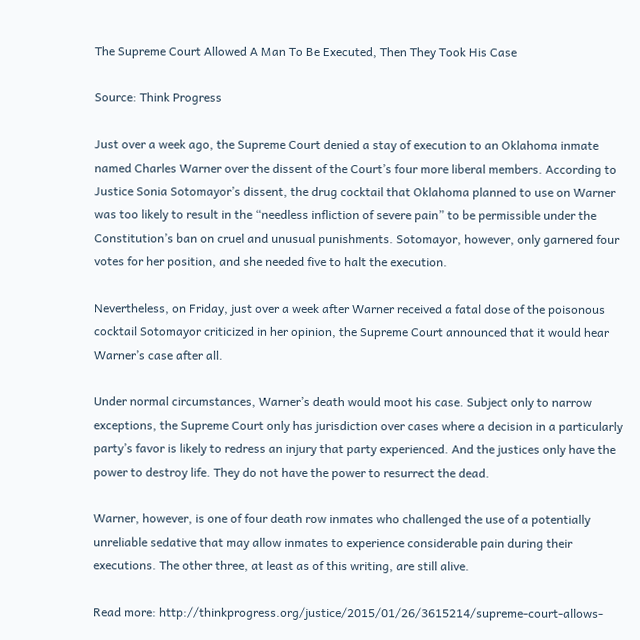The Supreme Court Allowed A Man To Be Executed, Then They Took His Case

Source: Think Progress

Just over a week ago, the Supreme Court denied a stay of execution to an Oklahoma inmate named Charles Warner over the dissent of the Court’s four more liberal members. According to Justice Sonia Sotomayor’s dissent, the drug cocktail that Oklahoma planned to use on Warner was too likely to result in the “needless infliction of severe pain” to be permissible under the Constitution’s ban on cruel and unusual punishments. Sotomayor, however, only garnered four votes for her position, and she needed five to halt the execution.

Nevertheless, on Friday, just over a week after Warner received a fatal dose of the poisonous cocktail Sotomayor criticized in her opinion, the Supreme Court announced that it would hear Warner’s case after all.

Under normal circumstances, Warner’s death would moot his case. Subject only to narrow exceptions, the Supreme Court only has jurisdiction over cases where a decision in a particularly party’s favor is likely to redress an injury that party experienced. And the justices only have the power to destroy life. They do not have the power to resurrect the dead.

Warner, however, is one of four death row inmates who challenged the use of a potentially unreliable sedative that may allow inmates to experience considerable pain during their executions. The other three, at least as of this writing, are still alive.

Read more: http://thinkprogress.org/justice/2015/01/26/3615214/supreme-court-allows-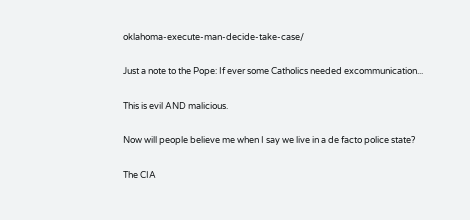oklahoma-execute-man-decide-take-case/

Just a note to the Pope: If ever some Catholics needed excommunication...

This is evil AND malicious.

Now will people believe me when I say we live in a de facto police state?

The CIA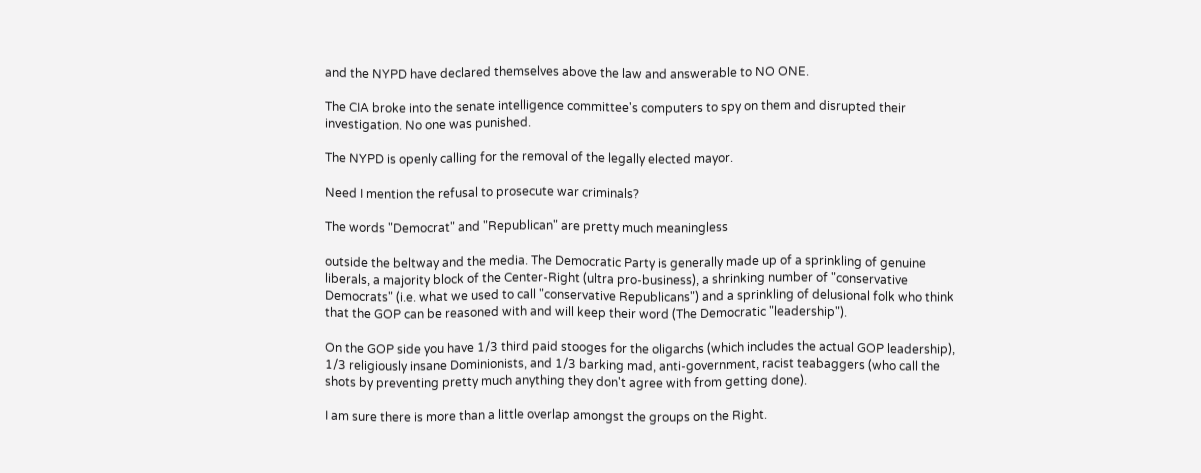and the NYPD have declared themselves above the law and answerable to NO ONE.

The CIA broke into the senate intelligence committee's computers to spy on them and disrupted their investigation. No one was punished.

The NYPD is openly calling for the removal of the legally elected mayor.

Need I mention the refusal to prosecute war criminals?

The words "Democrat" and "Republican" are pretty much meaningless

outside the beltway and the media. The Democratic Party is generally made up of a sprinkling of genuine liberals, a majority block of the Center-Right (ultra pro-business), a shrinking number of "conservative Democrats" (i.e. what we used to call "conservative Republicans") and a sprinkling of delusional folk who think that the GOP can be reasoned with and will keep their word (The Democratic "leadership").

On the GOP side you have 1/3 third paid stooges for the oligarchs (which includes the actual GOP leadership), 1/3 religiously insane Dominionists, and 1/3 barking mad, anti-government, racist teabaggers (who call the shots by preventing pretty much anything they don't agree with from getting done).

I am sure there is more than a little overlap amongst the groups on the Right.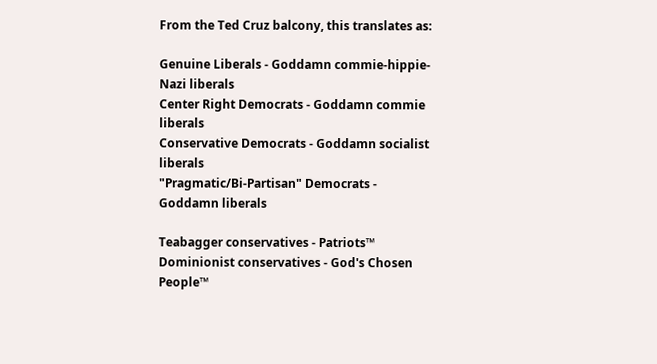From the Ted Cruz balcony, this translates as:

Genuine Liberals - Goddamn commie-hippie-Nazi liberals
Center Right Democrats - Goddamn commie liberals
Conservative Democrats - Goddamn socialist liberals
"Pragmatic/Bi-Partisan" Democrats - Goddamn liberals

Teabagger conservatives - Patriots™
Dominionist conservatives - God's Chosen People™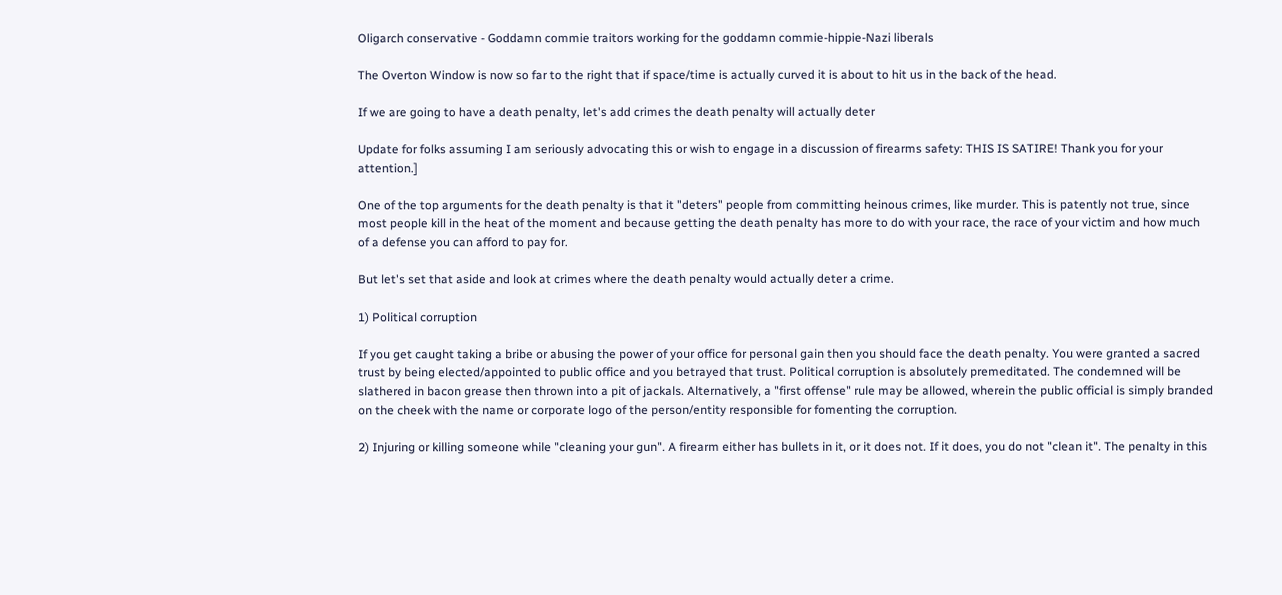Oligarch conservative - Goddamn commie traitors working for the goddamn commie-hippie-Nazi liberals

The Overton Window is now so far to the right that if space/time is actually curved it is about to hit us in the back of the head.

If we are going to have a death penalty, let's add crimes the death penalty will actually deter

Update for folks assuming I am seriously advocating this or wish to engage in a discussion of firearms safety: THIS IS SATIRE! Thank you for your attention.]

One of the top arguments for the death penalty is that it "deters" people from committing heinous crimes, like murder. This is patently not true, since most people kill in the heat of the moment and because getting the death penalty has more to do with your race, the race of your victim and how much of a defense you can afford to pay for.

But let's set that aside and look at crimes where the death penalty would actually deter a crime.

1) Political corruption

If you get caught taking a bribe or abusing the power of your office for personal gain then you should face the death penalty. You were granted a sacred trust by being elected/appointed to public office and you betrayed that trust. Political corruption is absolutely premeditated. The condemned will be slathered in bacon grease then thrown into a pit of jackals. Alternatively, a "first offense" rule may be allowed, wherein the public official is simply branded on the cheek with the name or corporate logo of the person/entity responsible for fomenting the corruption.

2) Injuring or killing someone while "cleaning your gun". A firearm either has bullets in it, or it does not. If it does, you do not "clean it". The penalty in this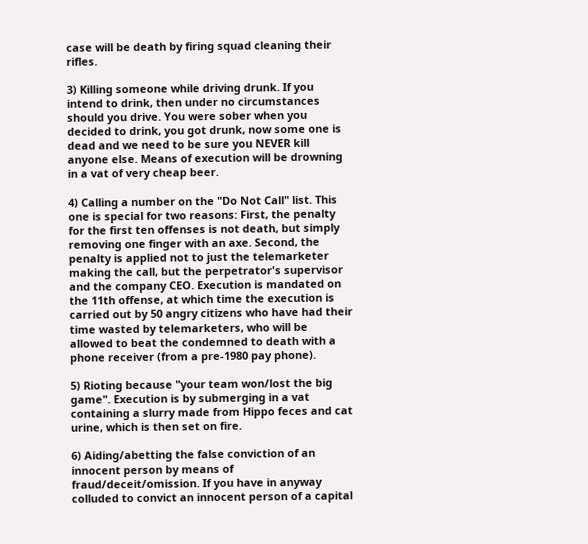case will be death by firing squad cleaning their rifles.

3) Killing someone while driving drunk. If you intend to drink, then under no circumstances should you drive. You were sober when you decided to drink, you got drunk, now some one is dead and we need to be sure you NEVER kill anyone else. Means of execution will be drowning in a vat of very cheap beer.

4) Calling a number on the "Do Not Call" list. This one is special for two reasons: First, the penalty for the first ten offenses is not death, but simply removing one finger with an axe. Second, the penalty is applied not to just the telemarketer making the call, but the perpetrator's supervisor and the company CEO. Execution is mandated on the 11th offense, at which time the execution is carried out by 50 angry citizens who have had their time wasted by telemarketers, who will be allowed to beat the condemned to death with a phone receiver (from a pre-1980 pay phone).

5) Rioting because "your team won/lost the big game". Execution is by submerging in a vat containing a slurry made from Hippo feces and cat urine, which is then set on fire.

6) Aiding/abetting the false conviction of an innocent person by means of fraud/deceit/omission. If you have in anyway colluded to convict an innocent person of a capital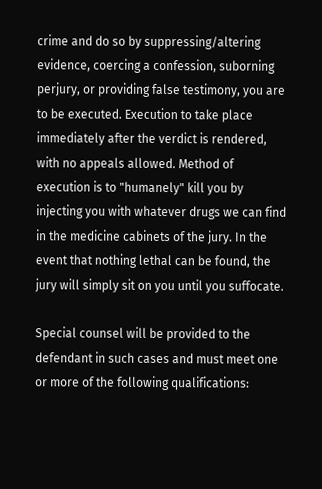crime and do so by suppressing/altering evidence, coercing a confession, suborning perjury, or providing false testimony, you are to be executed. Execution to take place immediately after the verdict is rendered, with no appeals allowed. Method of execution is to "humanely" kill you by injecting you with whatever drugs we can find in the medicine cabinets of the jury. In the event that nothing lethal can be found, the jury will simply sit on you until you suffocate.

Special counsel will be provided to the defendant in such cases and must meet one or more of the following qualifications: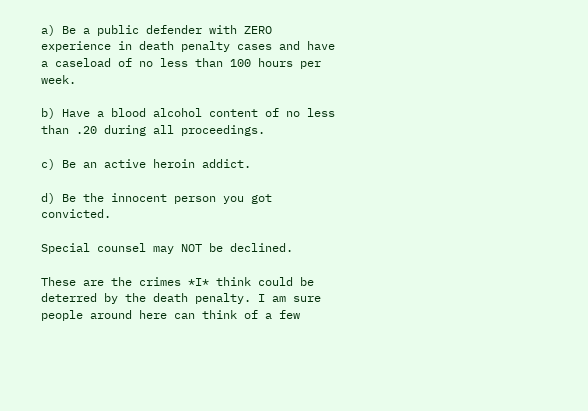a) Be a public defender with ZERO experience in death penalty cases and have a caseload of no less than 100 hours per week.

b) Have a blood alcohol content of no less than .20 during all proceedings.

c) Be an active heroin addict.

d) Be the innocent person you got convicted.

Special counsel may NOT be declined.

These are the crimes *I* think could be deterred by the death penalty. I am sure people around here can think of a few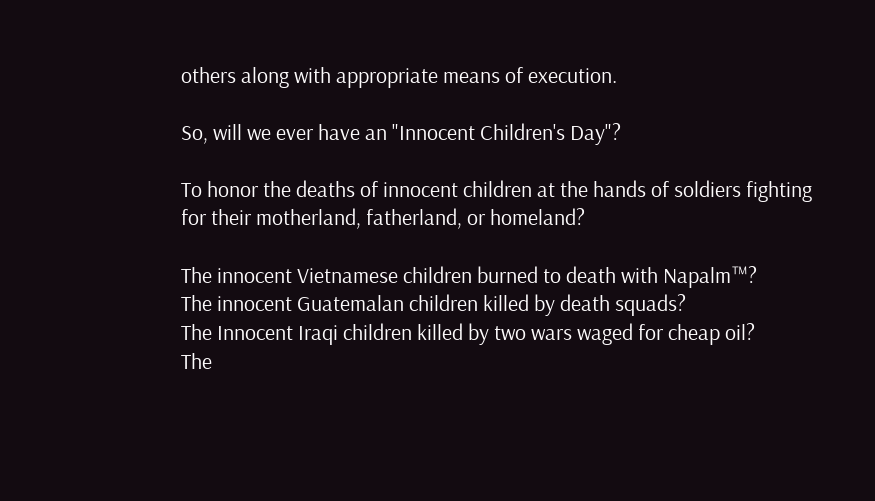others along with appropriate means of execution.

So, will we ever have an "Innocent Children's Day"?

To honor the deaths of innocent children at the hands of soldiers fighting for their motherland, fatherland, or homeland?

The innocent Vietnamese children burned to death with Napalm™?
The innocent Guatemalan children killed by death squads?
The Innocent Iraqi children killed by two wars waged for cheap oil?
The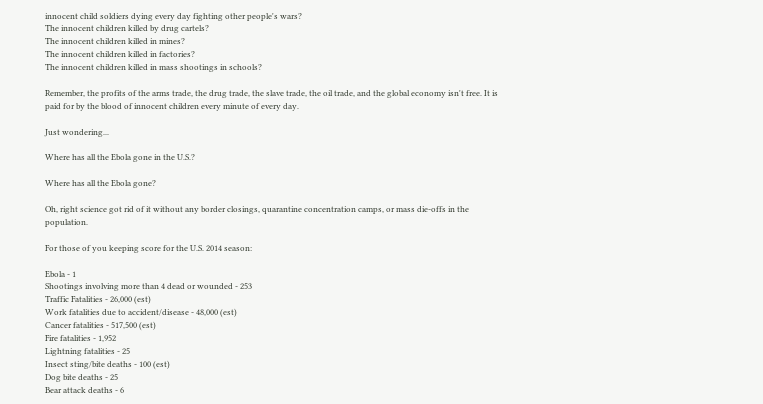innocent child soldiers dying every day fighting other people's wars?
The innocent children killed by drug cartels?
The innocent children killed in mines?
The innocent children killed in factories?
The innocent children killed in mass shootings in schools?

Remember, the profits of the arms trade, the drug trade, the slave trade, the oil trade, and the global economy isn't free. It is paid for by the blood of innocent children every minute of every day.

Just wondering...

Where has all the Ebola gone in the U.S.?

Where has all the Ebola gone?

Oh, right science got rid of it without any border closings, quarantine concentration camps, or mass die-offs in the population.

For those of you keeping score for the U.S. 2014 season:

Ebola - 1
Shootings involving more than 4 dead or wounded - 253
Traffic Fatalities - 26,000 (est)
Work fatalities due to accident/disease - 48,000 (est)
Cancer fatalities - 517,500 (est)
Fire fatalities - 1,952
Lightning fatalities - 25
Insect sting/bite deaths - 100 (est)
Dog bite deaths - 25
Bear attack deaths - 6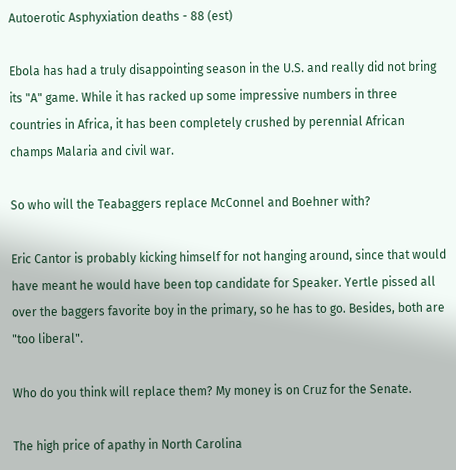Autoerotic Asphyxiation deaths - 88 (est)

Ebola has had a truly disappointing season in the U.S. and really did not bring its "A" game. While it has racked up some impressive numbers in three countries in Africa, it has been completely crushed by perennial African champs Malaria and civil war.

So who will the Teabaggers replace McConnel and Boehner with?

Eric Cantor is probably kicking himself for not hanging around, since that would have meant he would have been top candidate for Speaker. Yertle pissed all over the baggers favorite boy in the primary, so he has to go. Besides, both are "too liberal".

Who do you think will replace them? My money is on Cruz for the Senate.

The high price of apathy in North Carolina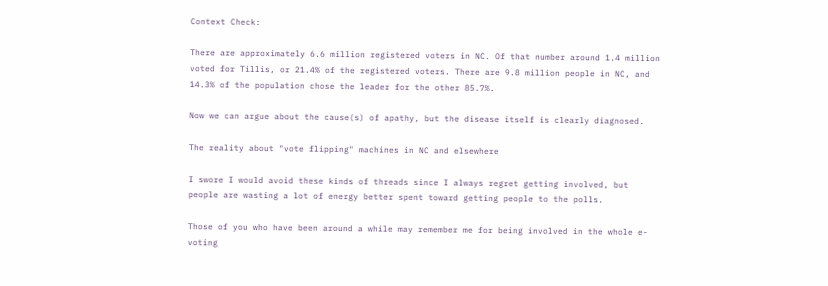Context Check:

There are approximately 6.6 million registered voters in NC. Of that number around 1.4 million voted for Tillis, or 21.4% of the registered voters. There are 9.8 million people in NC, and 14.3% of the population chose the leader for the other 85.7%.

Now we can argue about the cause(s) of apathy, but the disease itself is clearly diagnosed.

The reality about "vote flipping" machines in NC and elsewhere

I swore I would avoid these kinds of threads since I always regret getting involved, but people are wasting a lot of energy better spent toward getting people to the polls.

Those of you who have been around a while may remember me for being involved in the whole e-voting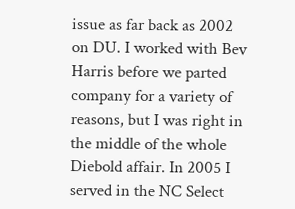issue as far back as 2002 on DU. I worked with Bev Harris before we parted company for a variety of reasons, but I was right in the middle of the whole Diebold affair. In 2005 I served in the NC Select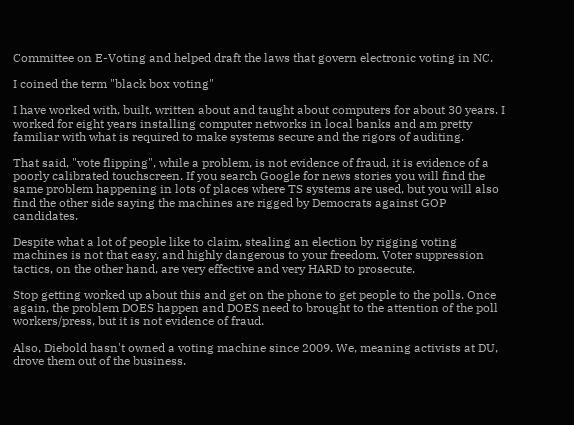Committee on E-Voting and helped draft the laws that govern electronic voting in NC.

I coined the term "black box voting"

I have worked with, built, written about and taught about computers for about 30 years. I worked for eight years installing computer networks in local banks and am pretty familiar with what is required to make systems secure and the rigors of auditing.

That said, "vote flipping", while a problem, is not evidence of fraud, it is evidence of a poorly calibrated touchscreen. If you search Google for news stories you will find the same problem happening in lots of places where TS systems are used, but you will also find the other side saying the machines are rigged by Democrats against GOP candidates.

Despite what a lot of people like to claim, stealing an election by rigging voting machines is not that easy, and highly dangerous to your freedom. Voter suppression tactics, on the other hand, are very effective and very HARD to prosecute.

Stop getting worked up about this and get on the phone to get people to the polls. Once again, the problem DOES happen and DOES need to brought to the attention of the poll workers/press, but it is not evidence of fraud.

Also, Diebold hasn't owned a voting machine since 2009. We, meaning activists at DU, drove them out of the business.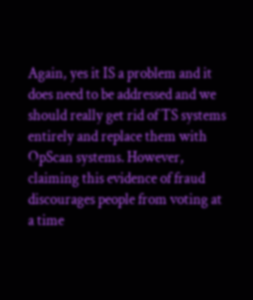Again, yes it IS a problem and it does need to be addressed and we should really get rid of TS systems entirely and replace them with OpScan systems. However, claiming this evidence of fraud discourages people from voting at a time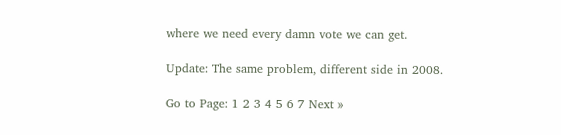where we need every damn vote we can get.

Update: The same problem, different side in 2008.

Go to Page: 1 2 3 4 5 6 7 Next »